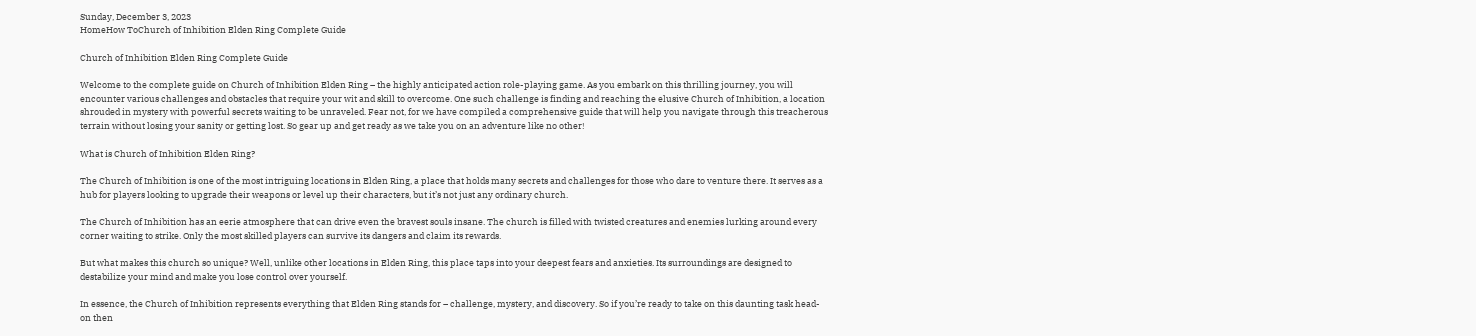Sunday, December 3, 2023
HomeHow ToChurch of Inhibition Elden Ring Complete Guide

Church of Inhibition Elden Ring Complete Guide

Welcome to the complete guide on Church of Inhibition Elden Ring – the highly anticipated action role-playing game. As you embark on this thrilling journey, you will encounter various challenges and obstacles that require your wit and skill to overcome. One such challenge is finding and reaching the elusive Church of Inhibition, a location shrouded in mystery with powerful secrets waiting to be unraveled. Fear not, for we have compiled a comprehensive guide that will help you navigate through this treacherous terrain without losing your sanity or getting lost. So gear up and get ready as we take you on an adventure like no other!

What is Church of Inhibition Elden Ring?

The Church of Inhibition is one of the most intriguing locations in Elden Ring, a place that holds many secrets and challenges for those who dare to venture there. It serves as a hub for players looking to upgrade their weapons or level up their characters, but it’s not just any ordinary church.

The Church of Inhibition has an eerie atmosphere that can drive even the bravest souls insane. The church is filled with twisted creatures and enemies lurking around every corner waiting to strike. Only the most skilled players can survive its dangers and claim its rewards.

But what makes this church so unique? Well, unlike other locations in Elden Ring, this place taps into your deepest fears and anxieties. Its surroundings are designed to destabilize your mind and make you lose control over yourself.

In essence, the Church of Inhibition represents everything that Elden Ring stands for – challenge, mystery, and discovery. So if you’re ready to take on this daunting task head-on then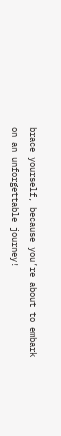brace yourself, because you’re about to embark on an unforgettable journey!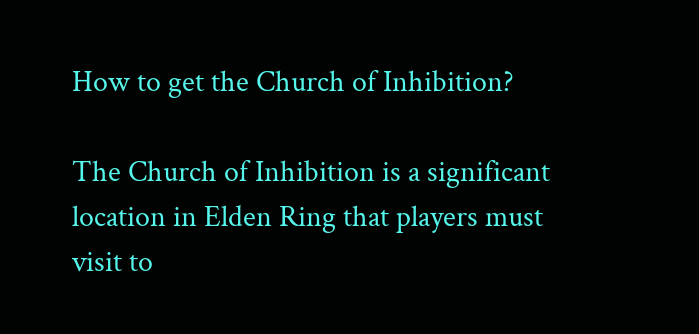How to get the Church of Inhibition?

The Church of Inhibition is a significant location in Elden Ring that players must visit to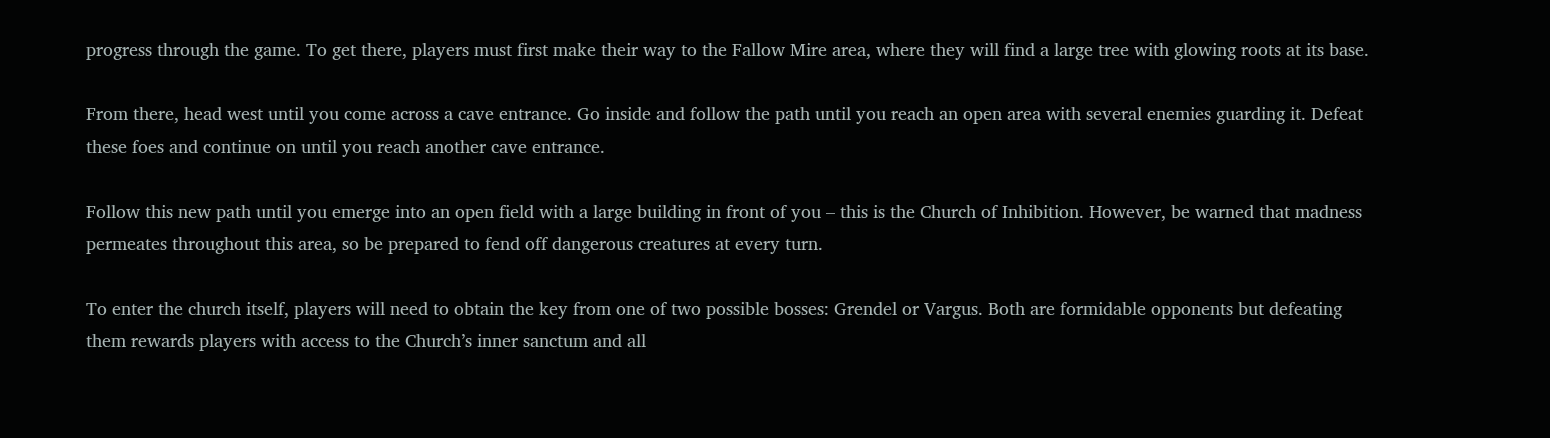progress through the game. To get there, players must first make their way to the Fallow Mire area, where they will find a large tree with glowing roots at its base.

From there, head west until you come across a cave entrance. Go inside and follow the path until you reach an open area with several enemies guarding it. Defeat these foes and continue on until you reach another cave entrance.

Follow this new path until you emerge into an open field with a large building in front of you – this is the Church of Inhibition. However, be warned that madness permeates throughout this area, so be prepared to fend off dangerous creatures at every turn.

To enter the church itself, players will need to obtain the key from one of two possible bosses: Grendel or Vargus. Both are formidable opponents but defeating them rewards players with access to the Church’s inner sanctum and all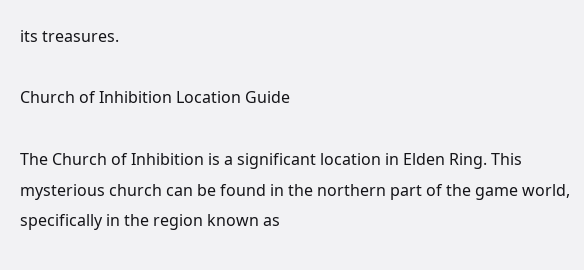its treasures.

Church of Inhibition Location Guide

The Church of Inhibition is a significant location in Elden Ring. This mysterious church can be found in the northern part of the game world, specifically in the region known as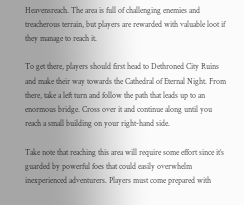Heavensreach. The area is full of challenging enemies and treacherous terrain, but players are rewarded with valuable loot if they manage to reach it.

To get there, players should first head to Dethroned City Ruins and make their way towards the Cathedral of Eternal Night. From there, take a left turn and follow the path that leads up to an enormous bridge. Cross over it and continue along until you reach a small building on your right-hand side.

Take note that reaching this area will require some effort since it’s guarded by powerful foes that could easily overwhelm inexperienced adventurers. Players must come prepared with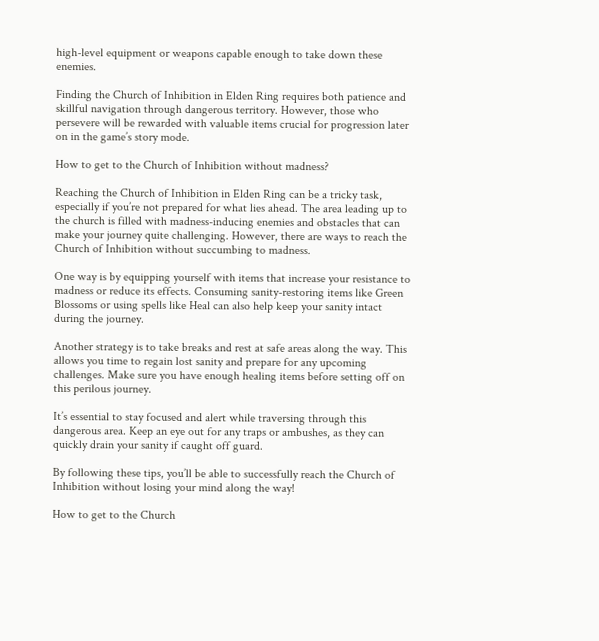high-level equipment or weapons capable enough to take down these enemies.

Finding the Church of Inhibition in Elden Ring requires both patience and skillful navigation through dangerous territory. However, those who persevere will be rewarded with valuable items crucial for progression later on in the game’s story mode.

How to get to the Church of Inhibition without madness?

Reaching the Church of Inhibition in Elden Ring can be a tricky task, especially if you’re not prepared for what lies ahead. The area leading up to the church is filled with madness-inducing enemies and obstacles that can make your journey quite challenging. However, there are ways to reach the Church of Inhibition without succumbing to madness.

One way is by equipping yourself with items that increase your resistance to madness or reduce its effects. Consuming sanity-restoring items like Green Blossoms or using spells like Heal can also help keep your sanity intact during the journey.

Another strategy is to take breaks and rest at safe areas along the way. This allows you time to regain lost sanity and prepare for any upcoming challenges. Make sure you have enough healing items before setting off on this perilous journey.

It’s essential to stay focused and alert while traversing through this dangerous area. Keep an eye out for any traps or ambushes, as they can quickly drain your sanity if caught off guard.

By following these tips, you’ll be able to successfully reach the Church of Inhibition without losing your mind along the way!

How to get to the Church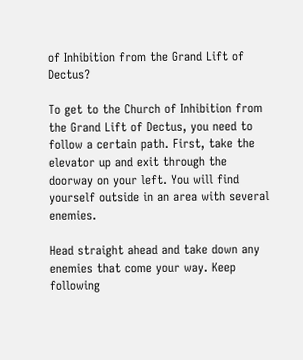of Inhibition from the Grand Lift of Dectus?

To get to the Church of Inhibition from the Grand Lift of Dectus, you need to follow a certain path. First, take the elevator up and exit through the doorway on your left. You will find yourself outside in an area with several enemies.

Head straight ahead and take down any enemies that come your way. Keep following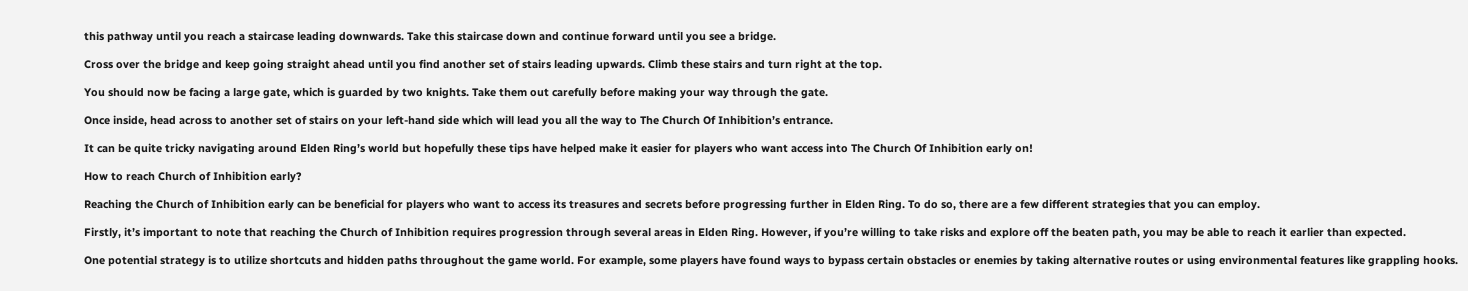this pathway until you reach a staircase leading downwards. Take this staircase down and continue forward until you see a bridge.

Cross over the bridge and keep going straight ahead until you find another set of stairs leading upwards. Climb these stairs and turn right at the top.

You should now be facing a large gate, which is guarded by two knights. Take them out carefully before making your way through the gate.

Once inside, head across to another set of stairs on your left-hand side which will lead you all the way to The Church Of Inhibition’s entrance.

It can be quite tricky navigating around Elden Ring’s world but hopefully these tips have helped make it easier for players who want access into The Church Of Inhibition early on!

How to reach Church of Inhibition early?

Reaching the Church of Inhibition early can be beneficial for players who want to access its treasures and secrets before progressing further in Elden Ring. To do so, there are a few different strategies that you can employ.

Firstly, it’s important to note that reaching the Church of Inhibition requires progression through several areas in Elden Ring. However, if you’re willing to take risks and explore off the beaten path, you may be able to reach it earlier than expected.

One potential strategy is to utilize shortcuts and hidden paths throughout the game world. For example, some players have found ways to bypass certain obstacles or enemies by taking alternative routes or using environmental features like grappling hooks.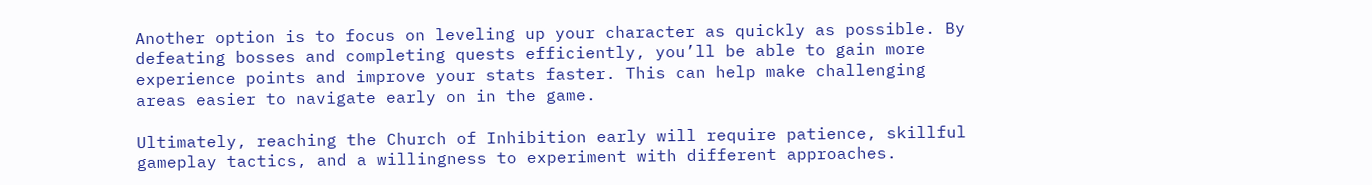Another option is to focus on leveling up your character as quickly as possible. By defeating bosses and completing quests efficiently, you’ll be able to gain more experience points and improve your stats faster. This can help make challenging areas easier to navigate early on in the game.

Ultimately, reaching the Church of Inhibition early will require patience, skillful gameplay tactics, and a willingness to experiment with different approaches.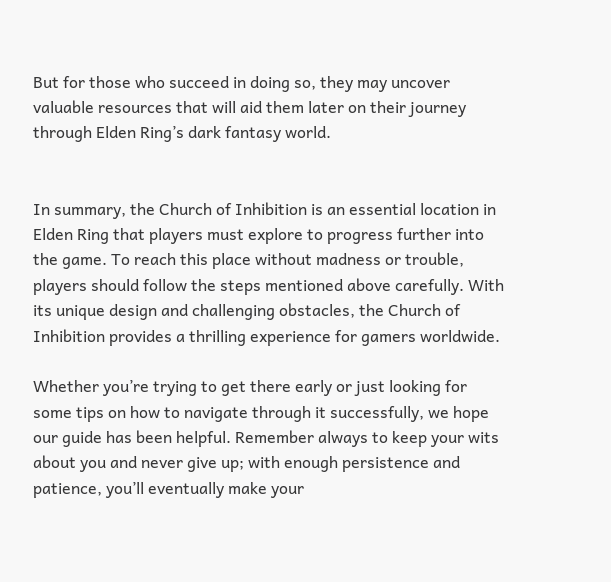But for those who succeed in doing so, they may uncover valuable resources that will aid them later on their journey through Elden Ring’s dark fantasy world.


In summary, the Church of Inhibition is an essential location in Elden Ring that players must explore to progress further into the game. To reach this place without madness or trouble, players should follow the steps mentioned above carefully. With its unique design and challenging obstacles, the Church of Inhibition provides a thrilling experience for gamers worldwide.

Whether you’re trying to get there early or just looking for some tips on how to navigate through it successfully, we hope our guide has been helpful. Remember always to keep your wits about you and never give up; with enough persistence and patience, you’ll eventually make your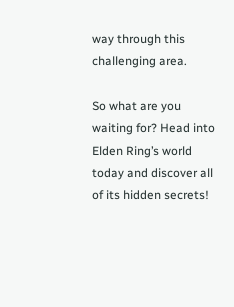way through this challenging area.

So what are you waiting for? Head into Elden Ring’s world today and discover all of its hidden secrets!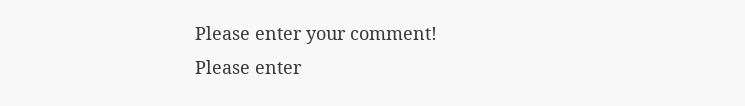Please enter your comment!
Please enter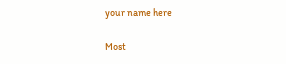your name here

Most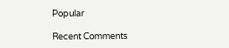Popular

Recent Comments